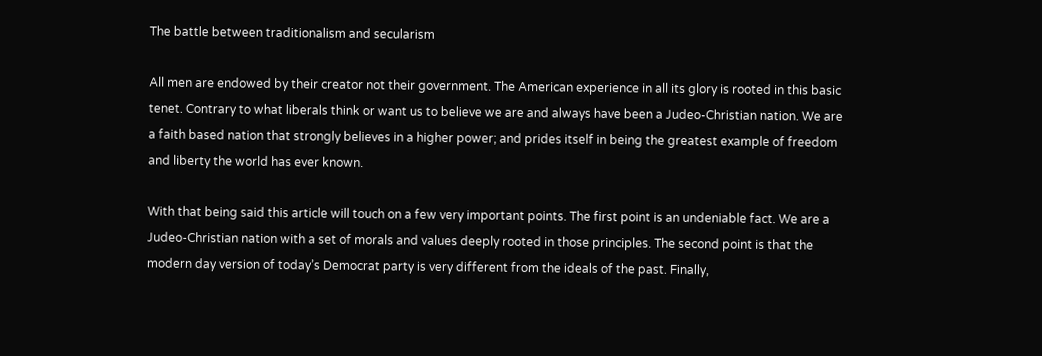The battle between traditionalism and secularism

All men are endowed by their creator not their government. The American experience in all its glory is rooted in this basic tenet. Contrary to what liberals think or want us to believe we are and always have been a Judeo-Christian nation. We are a faith based nation that strongly believes in a higher power; and prides itself in being the greatest example of freedom and liberty the world has ever known.

With that being said this article will touch on a few very important points. The first point is an undeniable fact. We are a Judeo-Christian nation with a set of morals and values deeply rooted in those principles. The second point is that the modern day version of today’s Democrat party is very different from the ideals of the past. Finally,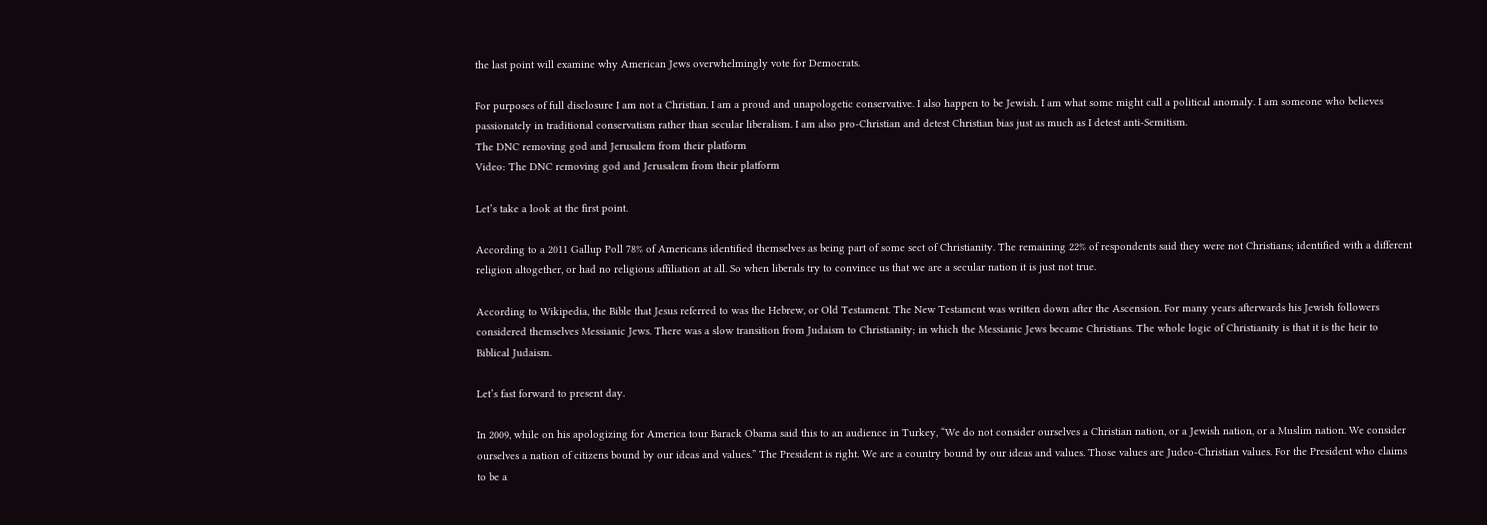the last point will examine why American Jews overwhelmingly vote for Democrats.

For purposes of full disclosure I am not a Christian. I am a proud and unapologetic conservative. I also happen to be Jewish. I am what some might call a political anomaly. I am someone who believes passionately in traditional conservatism rather than secular liberalism. I am also pro-Christian and detest Christian bias just as much as I detest anti-Semitism.
The DNC removing god and Jerusalem from their platform
Video: The DNC removing god and Jerusalem from their platform

Let’s take a look at the first point.

According to a 2011 Gallup Poll 78% of Americans identified themselves as being part of some sect of Christianity. The remaining 22% of respondents said they were not Christians; identified with a different religion altogether, or had no religious affiliation at all. So when liberals try to convince us that we are a secular nation it is just not true.

According to Wikipedia, the Bible that Jesus referred to was the Hebrew, or Old Testament. The New Testament was written down after the Ascension. For many years afterwards his Jewish followers considered themselves Messianic Jews. There was a slow transition from Judaism to Christianity; in which the Messianic Jews became Christians. The whole logic of Christianity is that it is the heir to Biblical Judaism.

Let’s fast forward to present day.

In 2009, while on his apologizing for America tour Barack Obama said this to an audience in Turkey, “We do not consider ourselves a Christian nation, or a Jewish nation, or a Muslim nation. We consider ourselves a nation of citizens bound by our ideas and values.” The President is right. We are a country bound by our ideas and values. Those values are Judeo-Christian values. For the President who claims to be a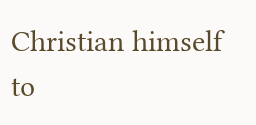Christian himself to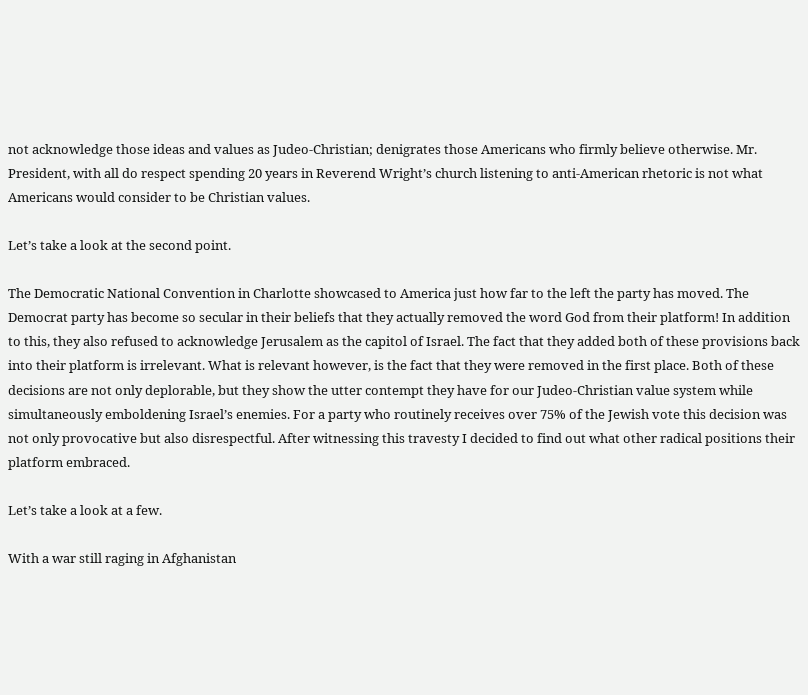not acknowledge those ideas and values as Judeo-Christian; denigrates those Americans who firmly believe otherwise. Mr. President, with all do respect spending 20 years in Reverend Wright’s church listening to anti-American rhetoric is not what Americans would consider to be Christian values.

Let’s take a look at the second point.

The Democratic National Convention in Charlotte showcased to America just how far to the left the party has moved. The Democrat party has become so secular in their beliefs that they actually removed the word God from their platform! In addition to this, they also refused to acknowledge Jerusalem as the capitol of Israel. The fact that they added both of these provisions back into their platform is irrelevant. What is relevant however, is the fact that they were removed in the first place. Both of these decisions are not only deplorable, but they show the utter contempt they have for our Judeo-Christian value system while simultaneously emboldening Israel’s enemies. For a party who routinely receives over 75% of the Jewish vote this decision was not only provocative but also disrespectful. After witnessing this travesty I decided to find out what other radical positions their platform embraced.

Let’s take a look at a few.

With a war still raging in Afghanistan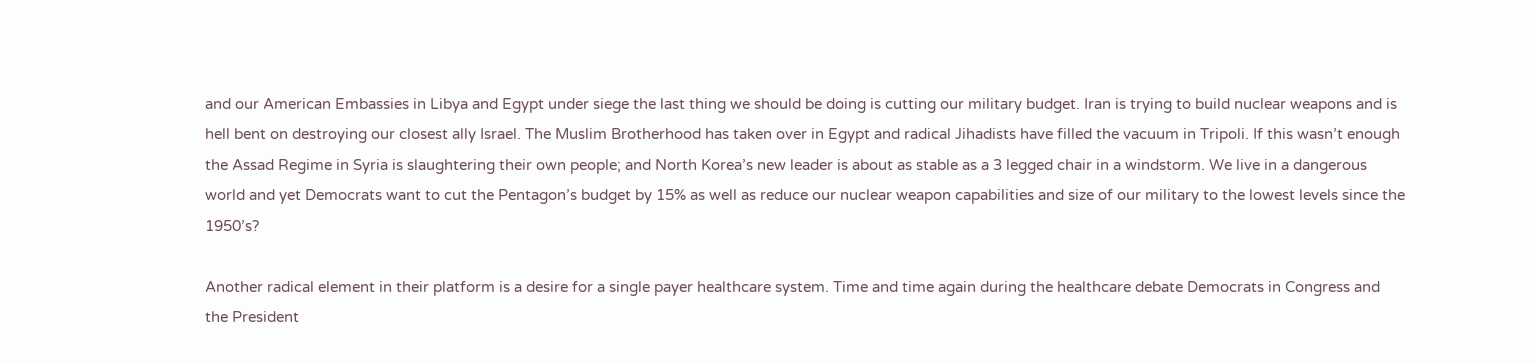and our American Embassies in Libya and Egypt under siege the last thing we should be doing is cutting our military budget. Iran is trying to build nuclear weapons and is hell bent on destroying our closest ally Israel. The Muslim Brotherhood has taken over in Egypt and radical Jihadists have filled the vacuum in Tripoli. If this wasn’t enough the Assad Regime in Syria is slaughtering their own people; and North Korea’s new leader is about as stable as a 3 legged chair in a windstorm. We live in a dangerous world and yet Democrats want to cut the Pentagon’s budget by 15% as well as reduce our nuclear weapon capabilities and size of our military to the lowest levels since the 1950’s?

Another radical element in their platform is a desire for a single payer healthcare system. Time and time again during the healthcare debate Democrats in Congress and the President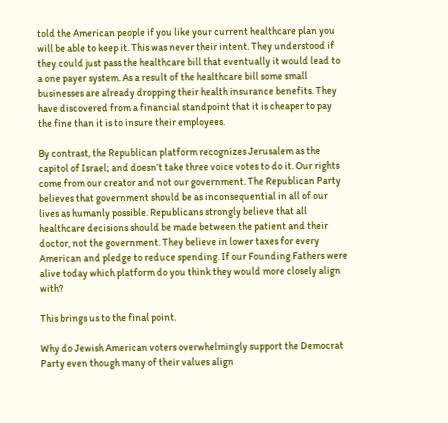told the American people if you like your current healthcare plan you will be able to keep it. This was never their intent. They understood if they could just pass the healthcare bill that eventually it would lead to a one payer system. As a result of the healthcare bill some small businesses are already dropping their health insurance benefits. They have discovered from a financial standpoint that it is cheaper to pay the fine than it is to insure their employees.

By contrast, the Republican platform recognizes Jerusalem as the capitol of Israel; and doesn’t take three voice votes to do it. Our rights come from our creator and not our government. The Republican Party believes that government should be as inconsequential in all of our lives as humanly possible. Republicans strongly believe that all healthcare decisions should be made between the patient and their doctor, not the government. They believe in lower taxes for every American and pledge to reduce spending. If our Founding Fathers were alive today which platform do you think they would more closely align with?

This brings us to the final point.

Why do Jewish American voters overwhelmingly support the Democrat Party even though many of their values align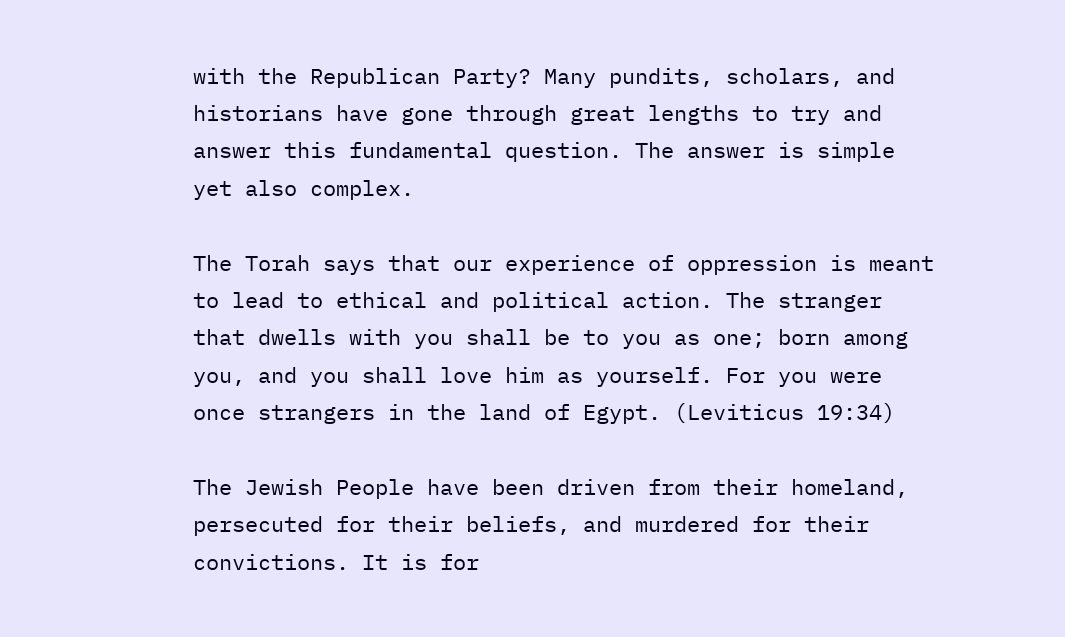with the Republican Party? Many pundits, scholars, and historians have gone through great lengths to try and answer this fundamental question. The answer is simple yet also complex.

The Torah says that our experience of oppression is meant to lead to ethical and political action. The stranger that dwells with you shall be to you as one; born among you, and you shall love him as yourself. For you were once strangers in the land of Egypt. (Leviticus 19:34)

The Jewish People have been driven from their homeland, persecuted for their beliefs, and murdered for their convictions. It is for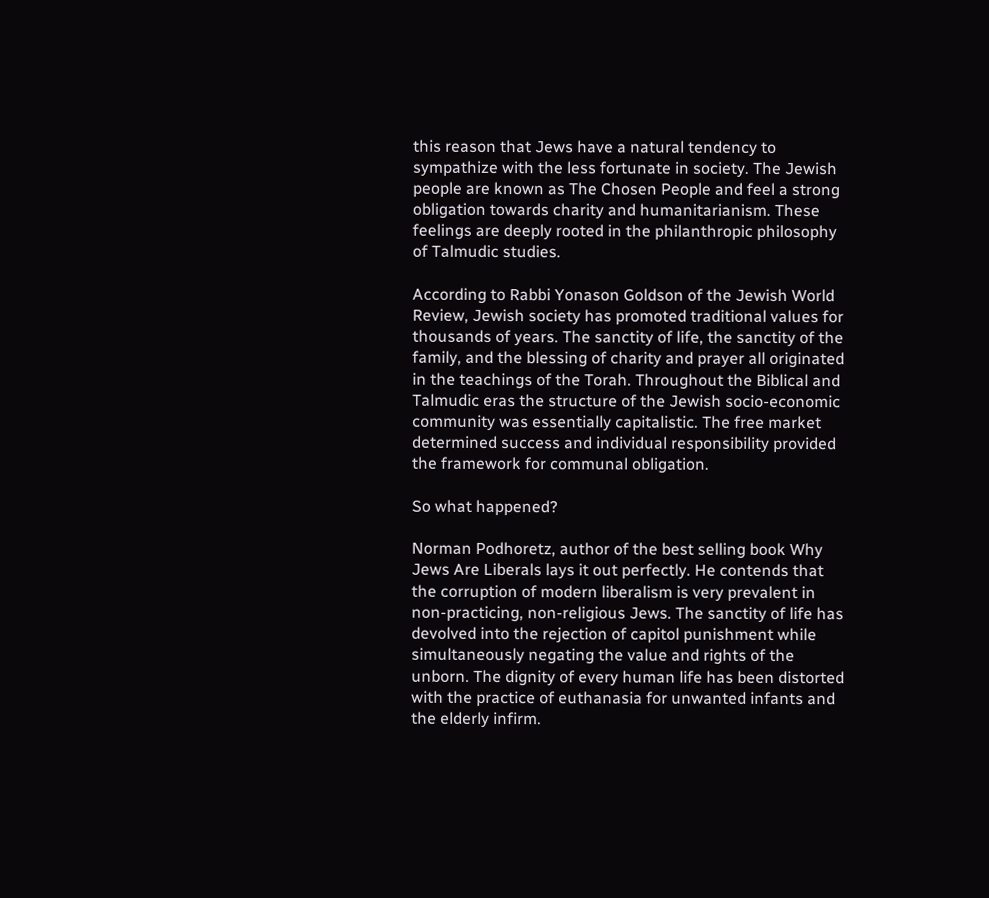this reason that Jews have a natural tendency to sympathize with the less fortunate in society. The Jewish people are known as The Chosen People and feel a strong obligation towards charity and humanitarianism. These feelings are deeply rooted in the philanthropic philosophy of Talmudic studies.

According to Rabbi Yonason Goldson of the Jewish World Review, Jewish society has promoted traditional values for thousands of years. The sanctity of life, the sanctity of the family, and the blessing of charity and prayer all originated in the teachings of the Torah. Throughout the Biblical and Talmudic eras the structure of the Jewish socio-economic community was essentially capitalistic. The free market determined success and individual responsibility provided the framework for communal obligation.

So what happened?

Norman Podhoretz, author of the best selling book Why Jews Are Liberals lays it out perfectly. He contends that the corruption of modern liberalism is very prevalent in non-practicing, non-religious Jews. The sanctity of life has devolved into the rejection of capitol punishment while simultaneously negating the value and rights of the unborn. The dignity of every human life has been distorted with the practice of euthanasia for unwanted infants and the elderly infirm.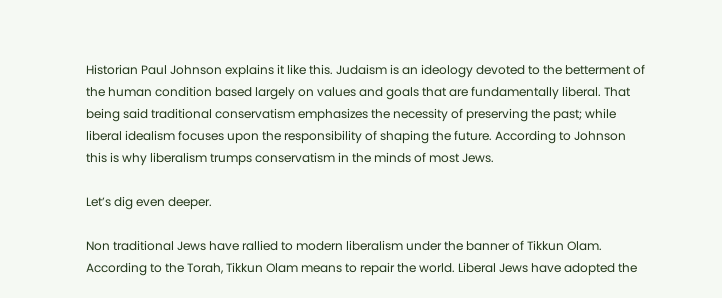Historian Paul Johnson explains it like this. Judaism is an ideology devoted to the betterment of the human condition based largely on values and goals that are fundamentally liberal. That being said traditional conservatism emphasizes the necessity of preserving the past; while liberal idealism focuses upon the responsibility of shaping the future. According to Johnson this is why liberalism trumps conservatism in the minds of most Jews.

Let’s dig even deeper.

Non traditional Jews have rallied to modern liberalism under the banner of Tikkun Olam. According to the Torah, Tikkun Olam means to repair the world. Liberal Jews have adopted the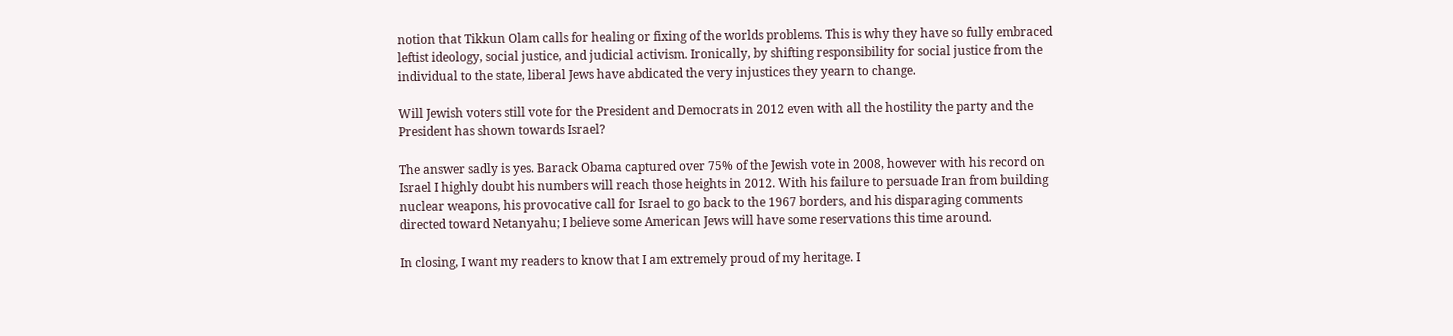notion that Tikkun Olam calls for healing or fixing of the worlds problems. This is why they have so fully embraced leftist ideology, social justice, and judicial activism. Ironically, by shifting responsibility for social justice from the individual to the state, liberal Jews have abdicated the very injustices they yearn to change.

Will Jewish voters still vote for the President and Democrats in 2012 even with all the hostility the party and the President has shown towards Israel?

The answer sadly is yes. Barack Obama captured over 75% of the Jewish vote in 2008, however with his record on Israel I highly doubt his numbers will reach those heights in 2012. With his failure to persuade Iran from building nuclear weapons, his provocative call for Israel to go back to the 1967 borders, and his disparaging comments directed toward Netanyahu; I believe some American Jews will have some reservations this time around.

In closing, I want my readers to know that I am extremely proud of my heritage. I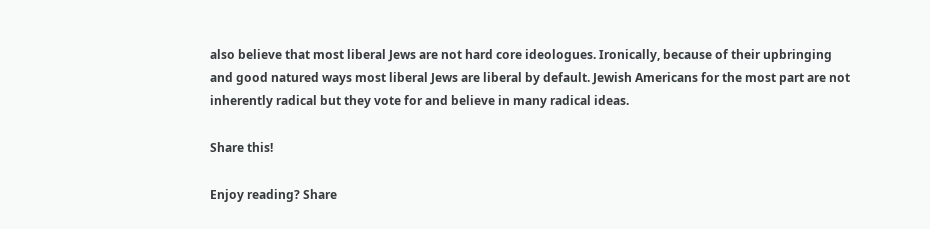also believe that most liberal Jews are not hard core ideologues. Ironically, because of their upbringing and good natured ways most liberal Jews are liberal by default. Jewish Americans for the most part are not inherently radical but they vote for and believe in many radical ideas.

Share this!

Enjoy reading? Share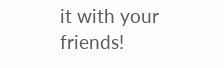it with your friends!